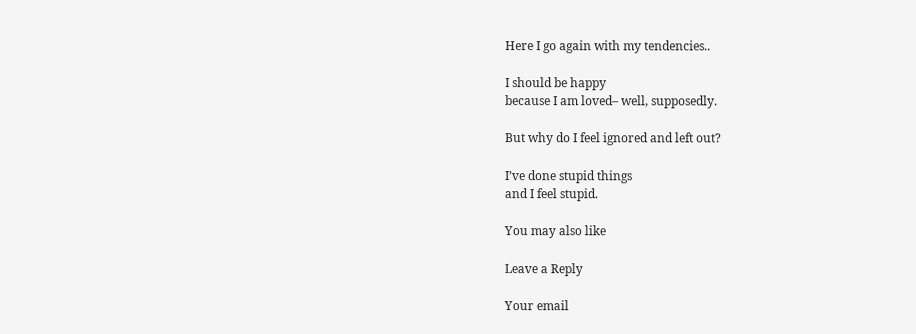Here I go again with my tendencies..

I should be happy
because I am loved– well, supposedly.

But why do I feel ignored and left out?

I’ve done stupid things
and I feel stupid.

You may also like

Leave a Reply

Your email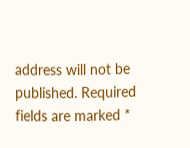address will not be published. Required fields are marked *